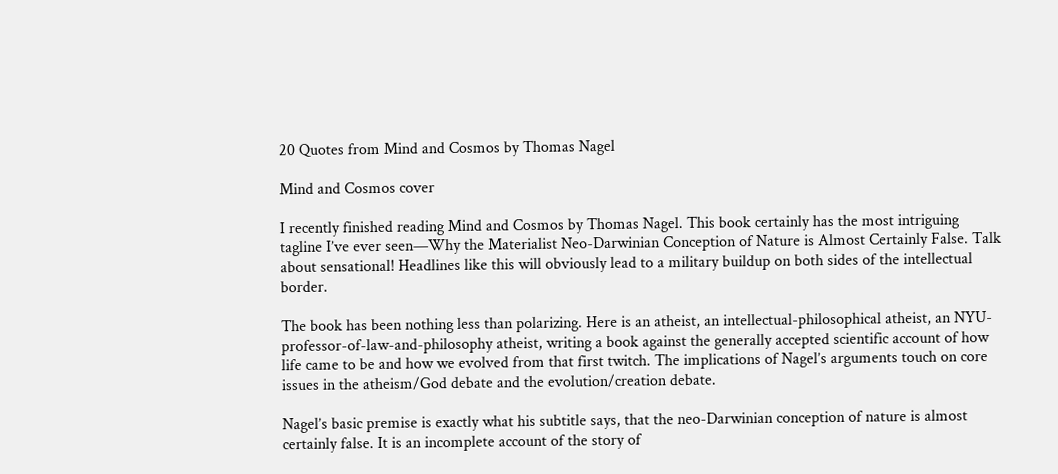20 Quotes from Mind and Cosmos by Thomas Nagel

Mind and Cosmos cover

I recently finished reading Mind and Cosmos by Thomas Nagel. This book certainly has the most intriguing tagline I’ve ever seen—Why the Materialist Neo-Darwinian Conception of Nature is Almost Certainly False. Talk about sensational! Headlines like this will obviously lead to a military buildup on both sides of the intellectual border.

The book has been nothing less than polarizing. Here is an atheist, an intellectual-philosophical atheist, an NYU-professor-of-law-and-philosophy atheist, writing a book against the generally accepted scientific account of how life came to be and how we evolved from that first twitch. The implications of Nagel’s arguments touch on core issues in the atheism/God debate and the evolution/creation debate.

Nagel’s basic premise is exactly what his subtitle says, that the neo-Darwinian conception of nature is almost certainly false. It is an incomplete account of the story of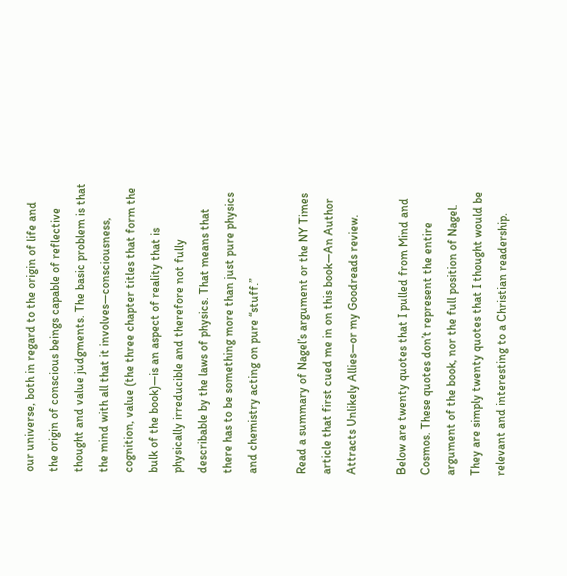our universe, both in regard to the origin of life and the origin of conscious beings capable of reflective thought and value judgments. The basic problem is that the mind with all that it involves—consciousness, cognition, value (the three chapter titles that form the bulk of the book)—is an aspect of reality that is physically irreducible and therefore not fully describable by the laws of physics. That means that there has to be something more than just pure physics and chemistry acting on pure “stuff.”

Read a summary of Nagel’s argument or the NY Times article that first cued me in on this book—An Author Attracts Unlikely Allies—or my Goodreads review.

Below are twenty quotes that I pulled from Mind and Cosmos. These quotes don’t represent the entire argument of the book, nor the full position of Nagel. They are simply twenty quotes that I thought would be relevant and interesting to a Christian readership.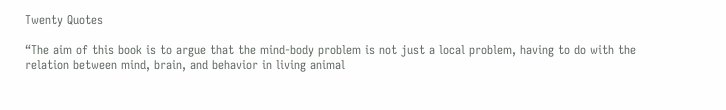Twenty Quotes

“The aim of this book is to argue that the mind-body problem is not just a local problem, having to do with the relation between mind, brain, and behavior in living animal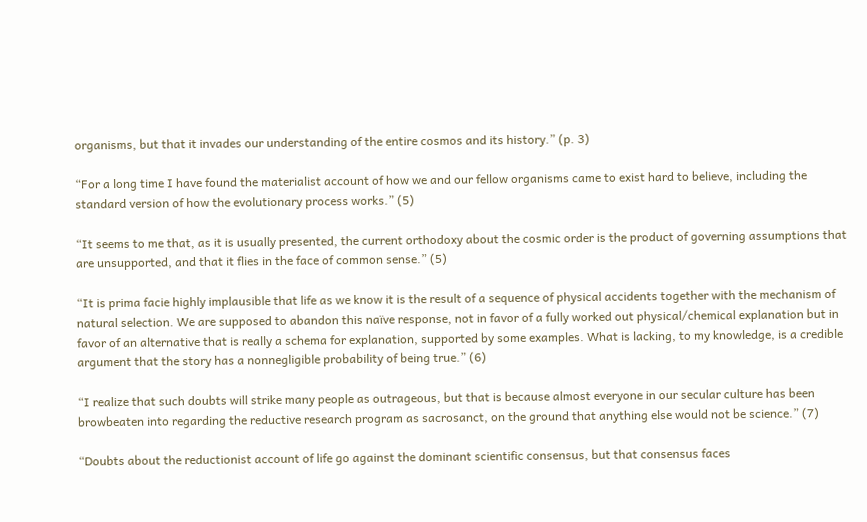organisms, but that it invades our understanding of the entire cosmos and its history.” (p. 3)

“For a long time I have found the materialist account of how we and our fellow organisms came to exist hard to believe, including the standard version of how the evolutionary process works.” (5)

“It seems to me that, as it is usually presented, the current orthodoxy about the cosmic order is the product of governing assumptions that are unsupported, and that it flies in the face of common sense.” (5)

“It is prima facie highly implausible that life as we know it is the result of a sequence of physical accidents together with the mechanism of natural selection. We are supposed to abandon this naïve response, not in favor of a fully worked out physical/chemical explanation but in favor of an alternative that is really a schema for explanation, supported by some examples. What is lacking, to my knowledge, is a credible argument that the story has a nonnegligible probability of being true.” (6)

“I realize that such doubts will strike many people as outrageous, but that is because almost everyone in our secular culture has been browbeaten into regarding the reductive research program as sacrosanct, on the ground that anything else would not be science.” (7)

“Doubts about the reductionist account of life go against the dominant scientific consensus, but that consensus faces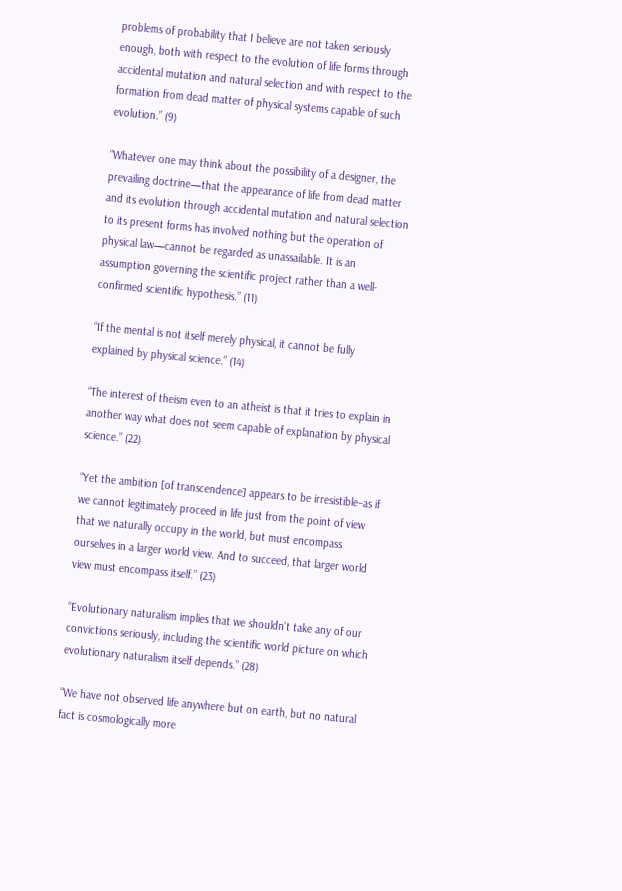problems of probability that I believe are not taken seriously enough, both with respect to the evolution of life forms through accidental mutation and natural selection and with respect to the formation from dead matter of physical systems capable of such evolution.” (9)

“Whatever one may think about the possibility of a designer, the prevailing doctrine—that the appearance of life from dead matter and its evolution through accidental mutation and natural selection to its present forms has involved nothing but the operation of physical law—cannot be regarded as unassailable. It is an assumption governing the scientific project rather than a well-confirmed scientific hypothesis.” (11)

“If the mental is not itself merely physical, it cannot be fully explained by physical science.” (14)

“The interest of theism even to an atheist is that it tries to explain in another way what does not seem capable of explanation by physical science.” (22)

“Yet the ambition [of transcendence] appears to be irresistible–as if we cannot legitimately proceed in life just from the point of view that we naturally occupy in the world, but must encompass ourselves in a larger world view. And to succeed, that larger world view must encompass itself.” (23)

“Evolutionary naturalism implies that we shouldn’t take any of our convictions seriously, including the scientific world picture on which evolutionary naturalism itself depends.” (28)

“We have not observed life anywhere but on earth, but no natural fact is cosmologically more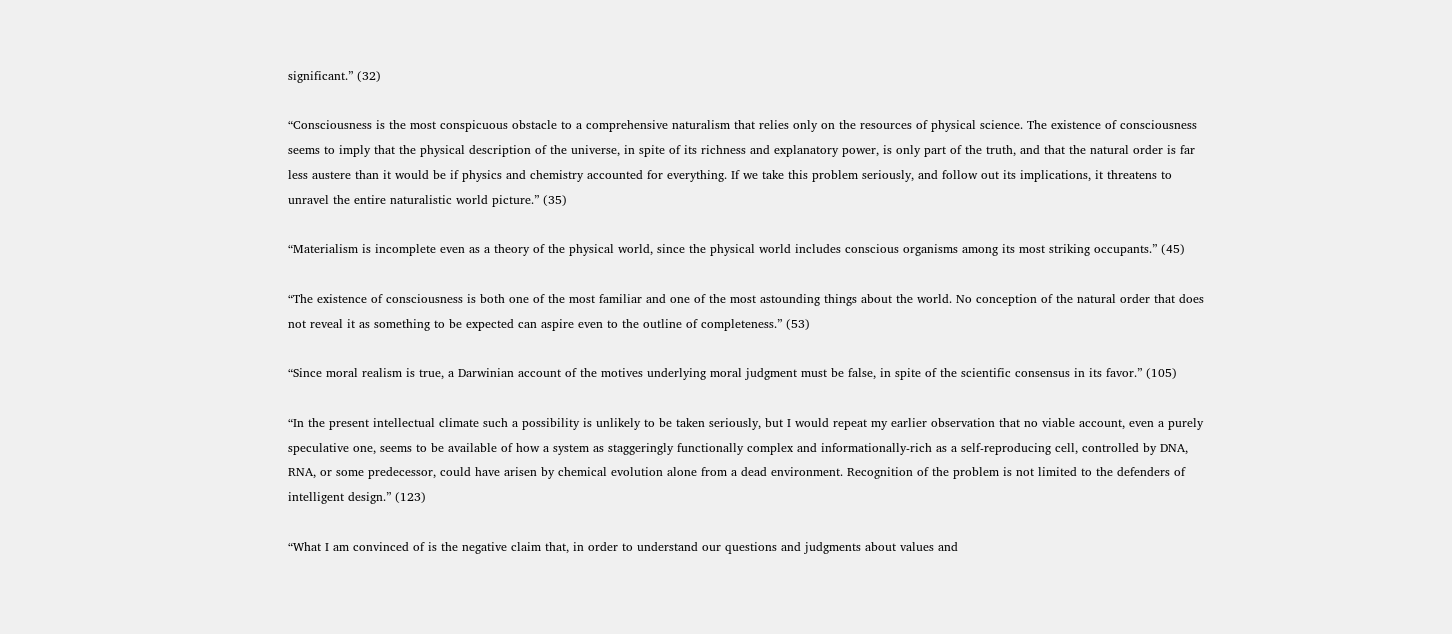significant.” (32)

“Consciousness is the most conspicuous obstacle to a comprehensive naturalism that relies only on the resources of physical science. The existence of consciousness seems to imply that the physical description of the universe, in spite of its richness and explanatory power, is only part of the truth, and that the natural order is far less austere than it would be if physics and chemistry accounted for everything. If we take this problem seriously, and follow out its implications, it threatens to unravel the entire naturalistic world picture.” (35)

“Materialism is incomplete even as a theory of the physical world, since the physical world includes conscious organisms among its most striking occupants.” (45)

“The existence of consciousness is both one of the most familiar and one of the most astounding things about the world. No conception of the natural order that does not reveal it as something to be expected can aspire even to the outline of completeness.” (53)

“Since moral realism is true, a Darwinian account of the motives underlying moral judgment must be false, in spite of the scientific consensus in its favor.” (105)

“In the present intellectual climate such a possibility is unlikely to be taken seriously, but I would repeat my earlier observation that no viable account, even a purely speculative one, seems to be available of how a system as staggeringly functionally complex and informationally-rich as a self-reproducing cell, controlled by DNA, RNA, or some predecessor, could have arisen by chemical evolution alone from a dead environment. Recognition of the problem is not limited to the defenders of intelligent design.” (123)

“What I am convinced of is the negative claim that, in order to understand our questions and judgments about values and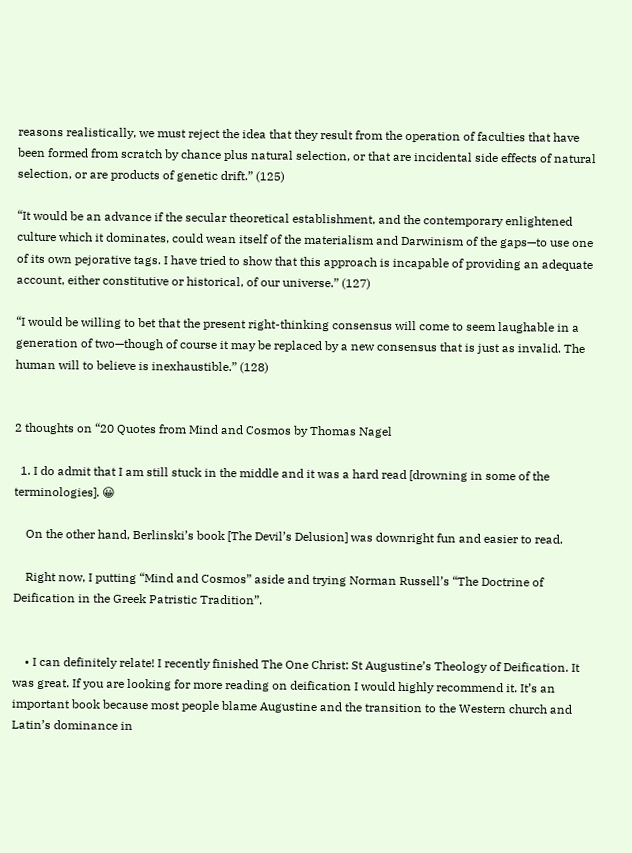reasons realistically, we must reject the idea that they result from the operation of faculties that have been formed from scratch by chance plus natural selection, or that are incidental side effects of natural selection, or are products of genetic drift.” (125)

“It would be an advance if the secular theoretical establishment, and the contemporary enlightened culture which it dominates, could wean itself of the materialism and Darwinism of the gaps—to use one of its own pejorative tags. I have tried to show that this approach is incapable of providing an adequate account, either constitutive or historical, of our universe.” (127)

“I would be willing to bet that the present right-thinking consensus will come to seem laughable in a generation of two—though of course it may be replaced by a new consensus that is just as invalid. The human will to believe is inexhaustible.” (128)


2 thoughts on “20 Quotes from Mind and Cosmos by Thomas Nagel

  1. I do admit that I am still stuck in the middle and it was a hard read [drowning in some of the terminologies]. 😀

    On the other hand, Berlinski’s book [The Devil’s Delusion] was downright fun and easier to read.

    Right now, I putting “Mind and Cosmos” aside and trying Norman Russell’s “The Doctrine of Deification in the Greek Patristic Tradition”.


    • I can definitely relate! I recently finished The One Christ: St Augustine’s Theology of Deification. It was great. If you are looking for more reading on deification I would highly recommend it. It’s an important book because most people blame Augustine and the transition to the Western church and Latin’s dominance in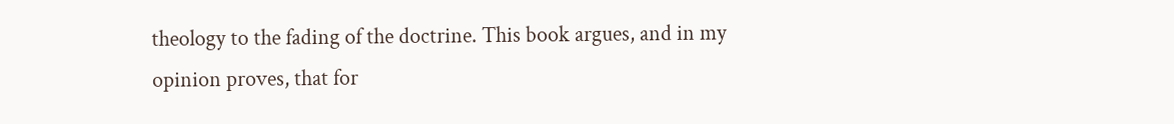theology to the fading of the doctrine. This book argues, and in my opinion proves, that for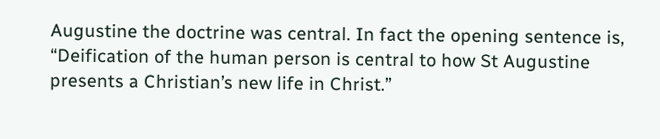Augustine the doctrine was central. In fact the opening sentence is, “Deification of the human person is central to how St Augustine presents a Christian’s new life in Christ.”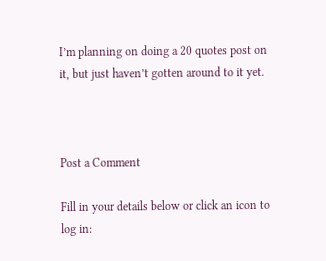I’m planning on doing a 20 quotes post on it, but just haven’t gotten around to it yet.



Post a Comment

Fill in your details below or click an icon to log in: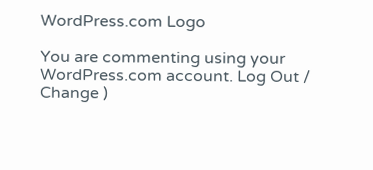WordPress.com Logo

You are commenting using your WordPress.com account. Log Out /  Change )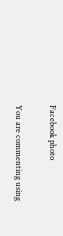Facebook photo

You are commenting using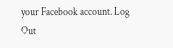your Facebook account. Log Out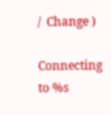/  Change )

Connecting to %s